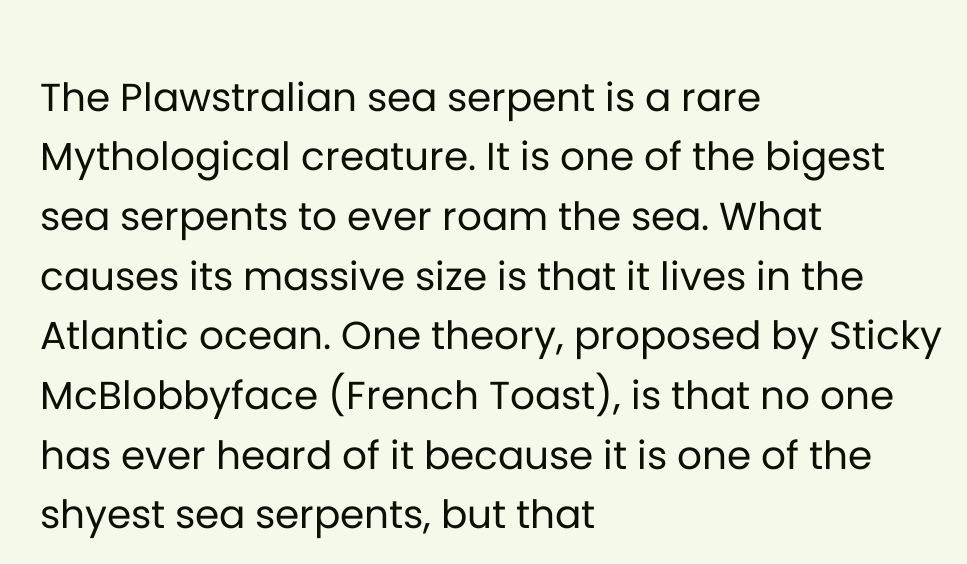The Plawstralian sea serpent is a rare Mythological creature. It is one of the bigest sea serpents to ever roam the sea. What causes its massive size is that it lives in the Atlantic ocean. One theory, proposed by Sticky McBlobbyface (French Toast), is that no one has ever heard of it because it is one of the shyest sea serpents, but that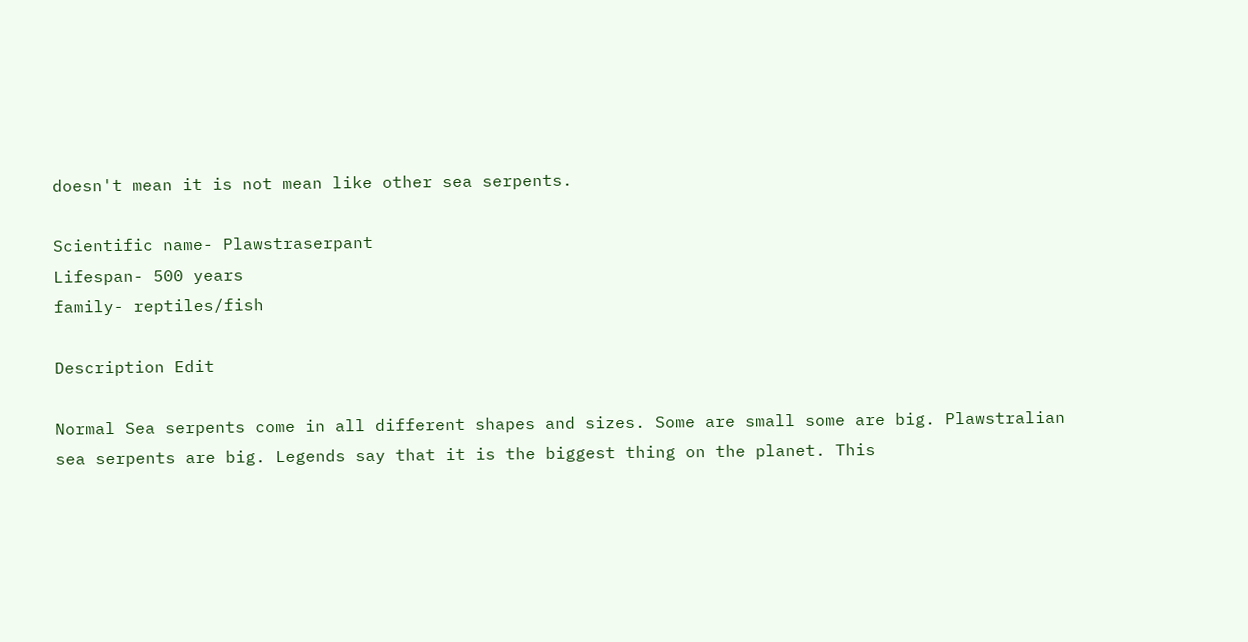doesn't mean it is not mean like other sea serpents.

Scientific name- Plawstraserpant
Lifespan- 500 years
family- reptiles/fish

Description Edit

Normal Sea serpents come in all different shapes and sizes. Some are small some are big. Plawstralian sea serpents are big. Legends say that it is the biggest thing on the planet. This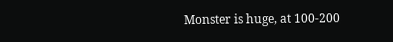Monster is huge, at 100-200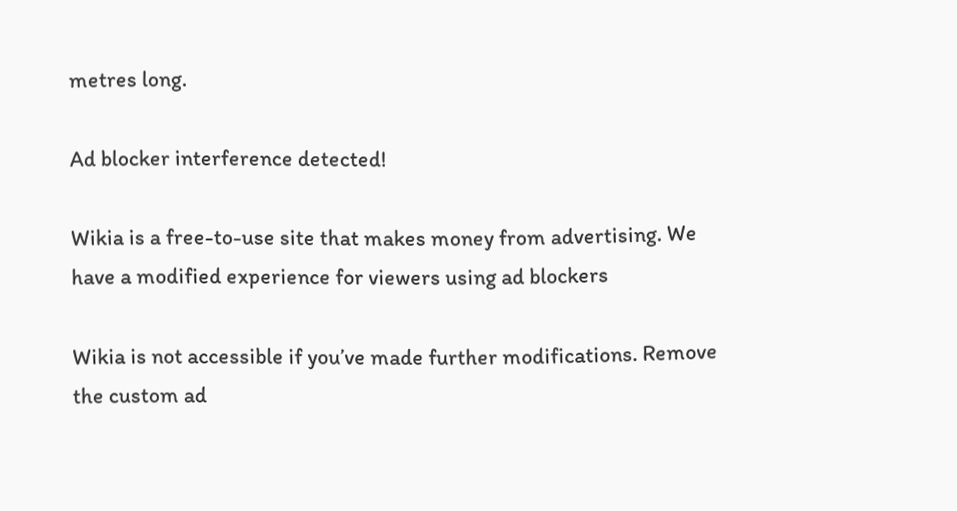metres long.

Ad blocker interference detected!

Wikia is a free-to-use site that makes money from advertising. We have a modified experience for viewers using ad blockers

Wikia is not accessible if you’ve made further modifications. Remove the custom ad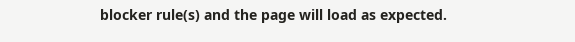blocker rule(s) and the page will load as expected.